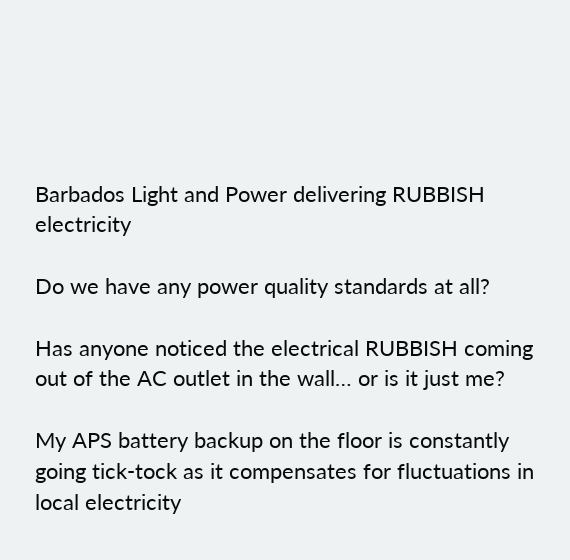Barbados Light and Power delivering RUBBISH electricity

Do we have any power quality standards at all?

Has anyone noticed the electrical RUBBISH coming out of the AC outlet in the wall… or is it just me?

My APS battery backup on the floor is constantly going tick-tock as it compensates for fluctuations in local electricity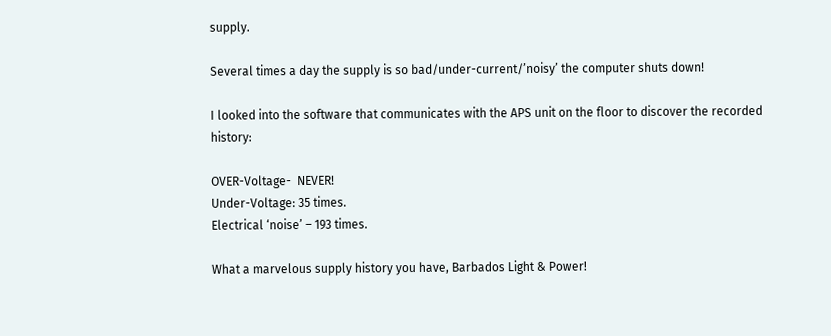supply.

Several times a day the supply is so bad/under-current/’noisy’ the computer shuts down!

I looked into the software that communicates with the APS unit on the floor to discover the recorded history:

OVER-Voltage-  NEVER!
Under-Voltage: 35 times.
Electrical ‘noise’ – 193 times.

What a marvelous supply history you have, Barbados Light & Power!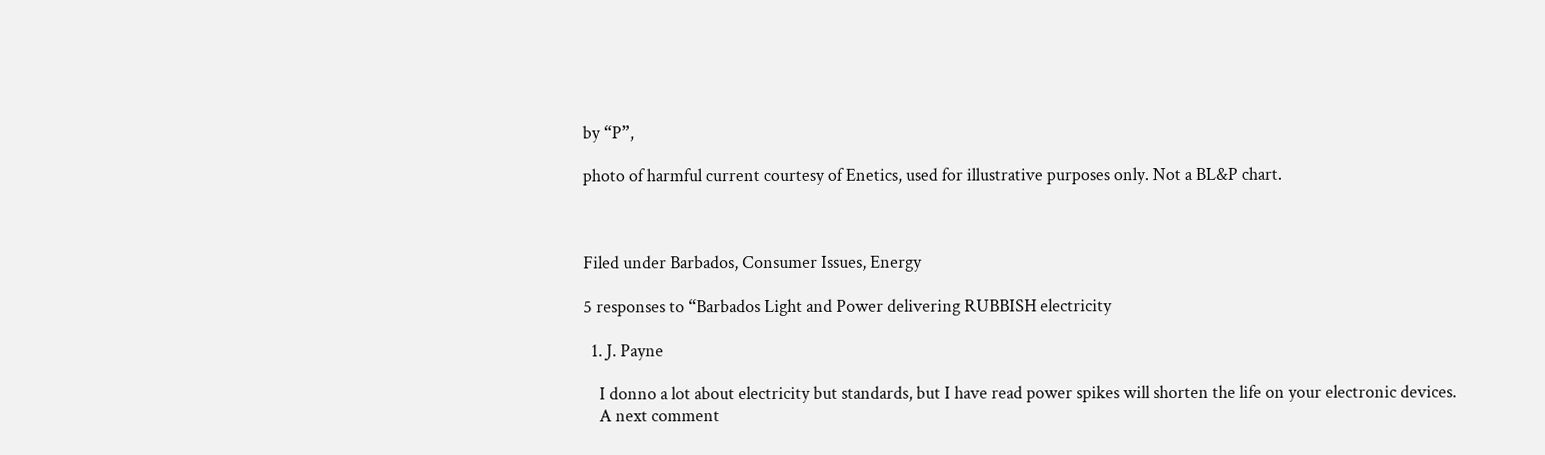by “P”,

photo of harmful current courtesy of Enetics, used for illustrative purposes only. Not a BL&P chart.



Filed under Barbados, Consumer Issues, Energy

5 responses to “Barbados Light and Power delivering RUBBISH electricity

  1. J. Payne

    I donno a lot about electricity but standards, but I have read power spikes will shorten the life on your electronic devices.
    A next comment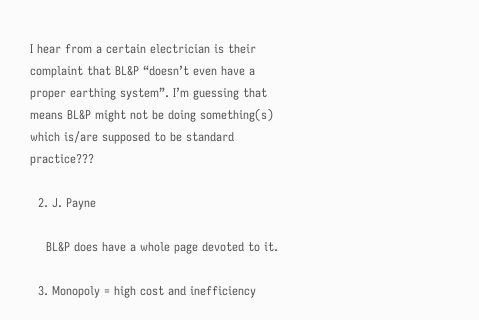I hear from a certain electrician is their complaint that BL&P “doesn’t even have a proper earthing system”. I’m guessing that means BL&P might not be doing something(s) which is/are supposed to be standard practice???

  2. J. Payne

    BL&P does have a whole page devoted to it.

  3. Monopoly = high cost and inefficiency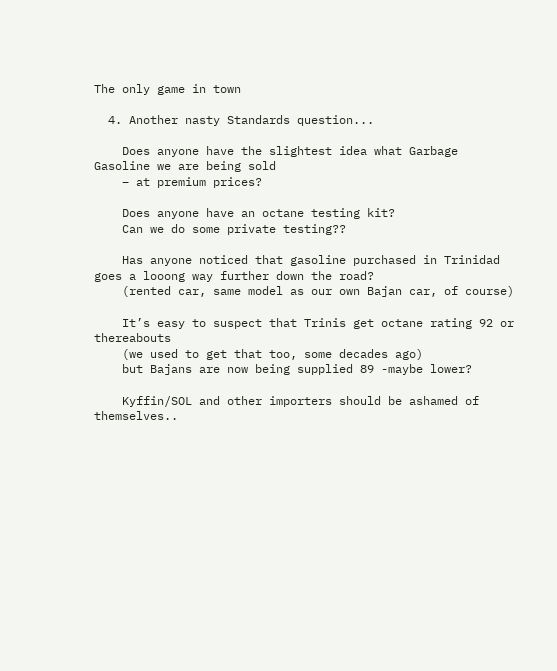The only game in town

  4. Another nasty Standards question...

    Does anyone have the slightest idea what Garbage Gasoline we are being sold
    – at premium prices?

    Does anyone have an octane testing kit?
    Can we do some private testing??

    Has anyone noticed that gasoline purchased in Trinidad goes a looong way further down the road?
    (rented car, same model as our own Bajan car, of course)

    It’s easy to suspect that Trinis get octane rating 92 or thereabouts
    (we used to get that too, some decades ago)
    but Bajans are now being supplied 89 -maybe lower?

    Kyffin/SOL and other importers should be ashamed of themselves..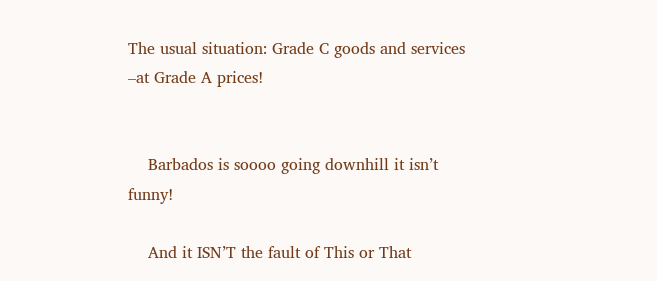The usual situation: Grade C goods and services –at Grade A prices!


    Barbados is soooo going downhill it isn’t funny!

    And it ISN’T the fault of This or That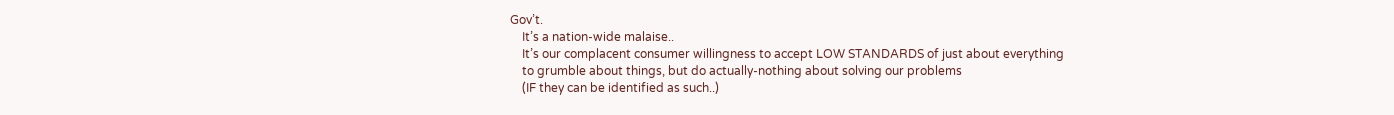Gov’t.
    It’s a nation-wide malaise..
    It’s our complacent consumer willingness to accept LOW STANDARDS of just about everything
    to grumble about things, but do actually-nothing about solving our problems
    (IF they can be identified as such..)